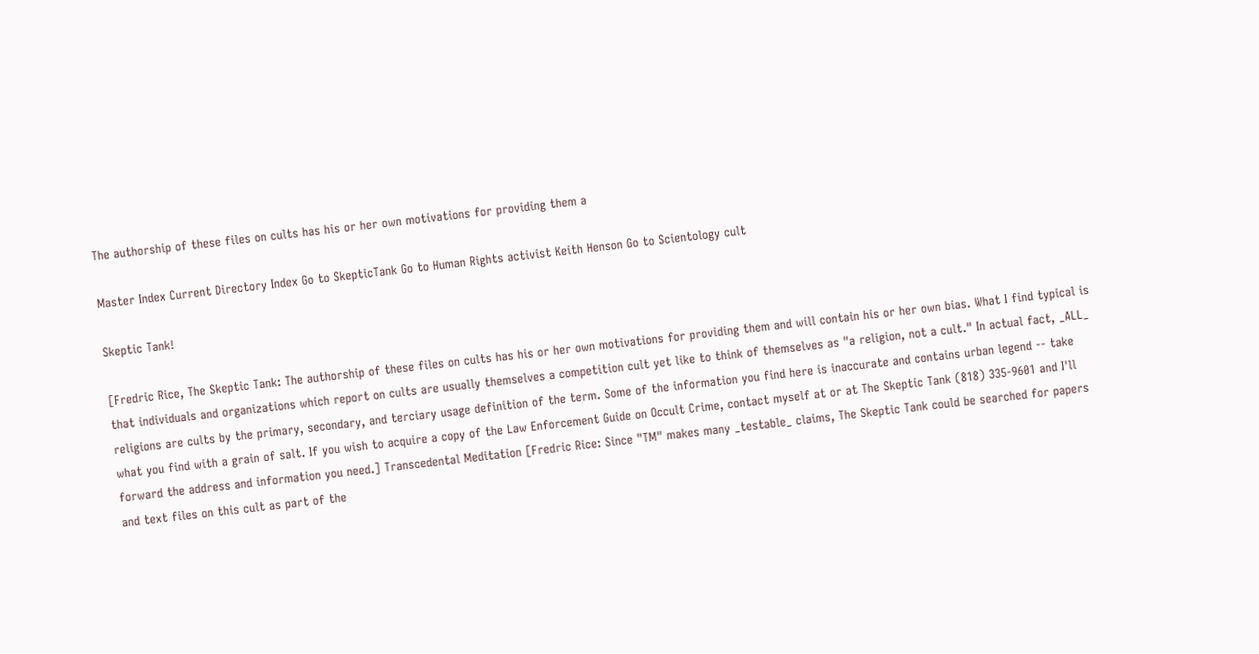The authorship of these files on cults has his or her own motivations for providing them a

Master Index Current Directory Index Go to SkepticTank Go to Human Rights activist Keith Henson Go to Scientology cult

Skeptic Tank!

[Fredric Rice, The Skeptic Tank: The authorship of these files on cults has his or her own motivations for providing them and will contain his or her own bias. What I find typical is that individuals and organizations which report on cults are usually themselves a competition cult yet like to think of themselves as "a religion, not a cult." In actual fact, _ALL_ religions are cults by the primary, secondary, and terciary usage definition of the term. Some of the information you find here is inaccurate and contains urban legend -- take what you find with a grain of salt. If you wish to acquire a copy of the Law Enforcement Guide on Occult Crime, contact myself at or at The Skeptic Tank (818) 335-9601 and I'll forward the address and information you need.] Transcedental Meditation [Fredric Rice: Since "TM" makes many _testable_ claims, The Skeptic Tank could be searched for papers and text files on this cult as part of the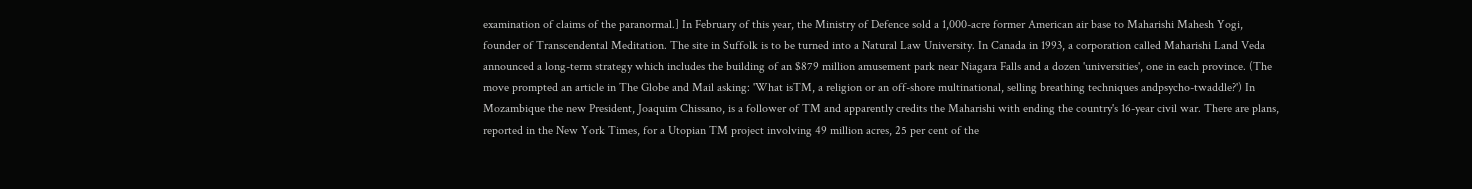examination of claims of the paranormal.] In February of this year, the Ministry of Defence sold a 1,000-acre former American air base to Maharishi Mahesh Yogi, founder of Transcendental Meditation. The site in Suffolk is to be turned into a Natural Law University. In Canada in 1993, a corporation called Maharishi Land Veda announced a long-term strategy which includes the building of an $879 million amusement park near Niagara Falls and a dozen 'universities', one in each province. (The move prompted an article in The Globe and Mail asking: 'What isTM, a religion or an off-shore multinational, selling breathing techniques andpsycho-twaddle?') In Mozambique the new President, Joaquim Chissano, is a follower of TM and apparently credits the Maharishi with ending the country's 16-year civil war. There are plans, reported in the New York Times, for a Utopian TM project involving 49 million acres, 25 per cent of the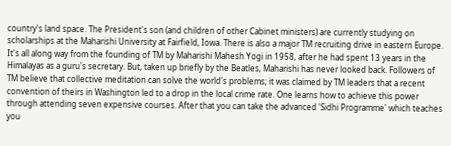country's land space. The President's son (and children of other Cabinet ministers) are currently studying on scholarships at the Maharishi University at Fairfield, Iowa. There is also a major TM recruiting drive in eastern Europe. It's all along way from the founding of TM by Maharishi Mahesh Yogi in 1958, after he had spent 13 years in the Himalayas as a guru's secretary. But, taken up briefly by the Beatles, Maharishi has never looked back. Followers of TM believe that collective meditation can solve the world's problems; it was claimed by TM leaders that a recent convention of theirs in Washington led to a drop in the local crime rate. One learns how to achieve this power through attending seven expensive courses. After that you can take the advanced 'Sidhi Programme' which teaches you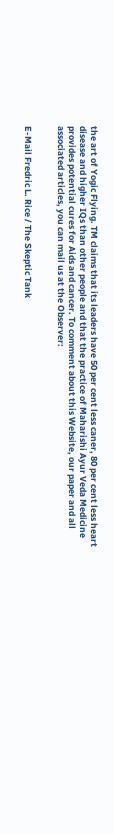the art of Yogic Flying. TM claims that its leaders have 50 per cent less caner, 80 per cent less heart disease and higher IQs than other people and that the practice of Maharishi Ayur Veda Medicine provides potential cures for Aids and cancer. To comment about this Website, our paper and all associated articles, you can mail us at the Observer:


E-Mail Fredric L. Rice / The Skeptic Tank